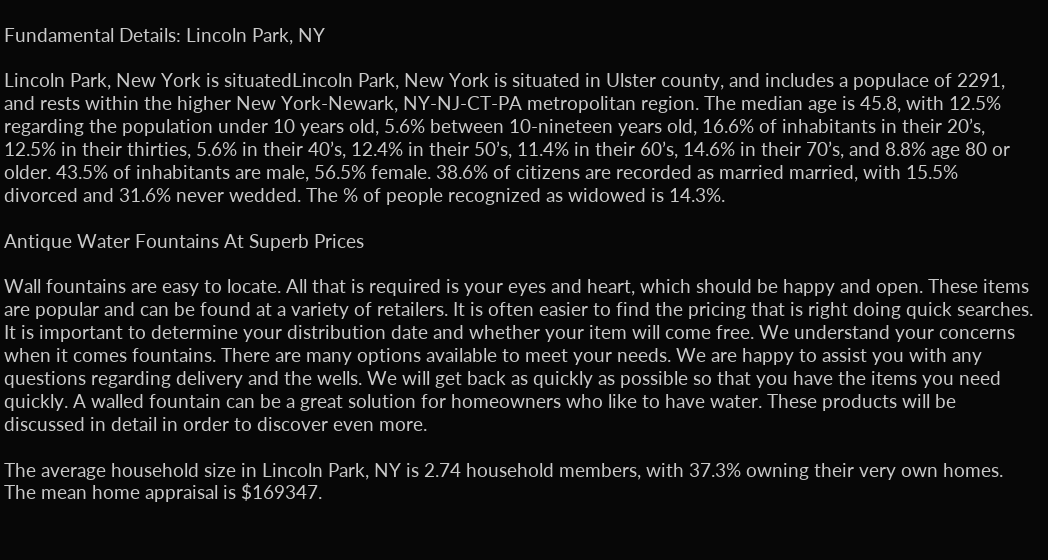Fundamental Details: Lincoln Park, NY

Lincoln Park, New York is situatedLincoln Park, New York is situated in Ulster county, and includes a populace of 2291, and rests within the higher New York-Newark, NY-NJ-CT-PA metropolitan region. The median age is 45.8, with 12.5% regarding the population under 10 years old, 5.6% between 10-nineteen years old, 16.6% of inhabitants in their 20’s, 12.5% in their thirties, 5.6% in their 40’s, 12.4% in their 50’s, 11.4% in their 60’s, 14.6% in their 70’s, and 8.8% age 80 or older. 43.5% of inhabitants are male, 56.5% female. 38.6% of citizens are recorded as married married, with 15.5% divorced and 31.6% never wedded. The % of people recognized as widowed is 14.3%.

Antique Water Fountains At Superb Prices

Wall fountains are easy to locate. All that is required is your eyes and heart, which should be happy and open. These items are popular and can be found at a variety of retailers. It is often easier to find the pricing that is right doing quick searches. It is important to determine your distribution date and whether your item will come free. We understand your concerns when it comes fountains. There are many options available to meet your needs. We are happy to assist you with any questions regarding delivery and the wells. We will get back as quickly as possible so that you have the items you need quickly. A walled fountain can be a great solution for homeowners who like to have water. These products will be discussed in detail in order to discover even more.

The average household size in Lincoln Park, NY is 2.74 household members, with 37.3% owning their very own homes. The mean home appraisal is $169347.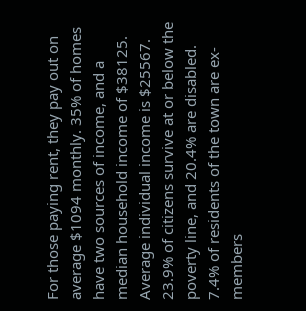For those paying rent, they pay out on average $1094 monthly. 35% of homes have two sources of income, and a median household income of $38125. Average individual income is $25567. 23.9% of citizens survive at or below the poverty line, and 20.4% are disabled. 7.4% of residents of the town are ex-members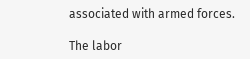associated with armed forces.

The labor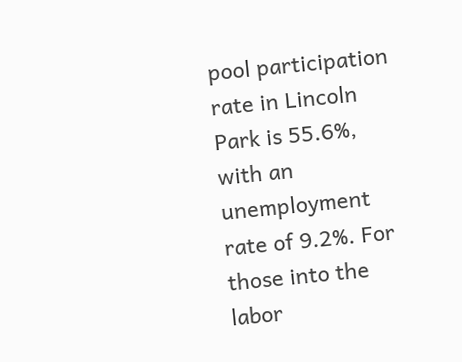pool participation rate in Lincoln Park is 55.6%, with an unemployment rate of 9.2%. For those into the labor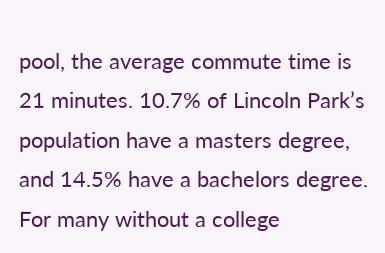pool, the average commute time is 21 minutes. 10.7% of Lincoln Park’s population have a masters degree, and 14.5% have a bachelors degree. For many without a college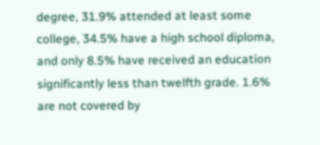degree, 31.9% attended at least some college, 34.5% have a high school diploma, and only 8.5% have received an education significantly less than twelfth grade. 1.6% are not covered by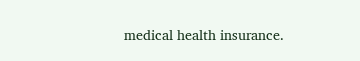medical health insurance.